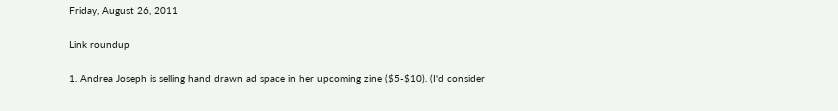Friday, August 26, 2011

Link roundup

1. Andrea Joseph is selling hand drawn ad space in her upcoming zine ($5-$10). (I'd consider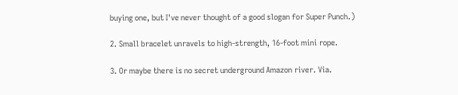buying one, but I've never thought of a good slogan for Super Punch.)

2. Small bracelet unravels to high-strength, 16-foot mini rope.

3. Or maybe there is no secret underground Amazon river. Via.